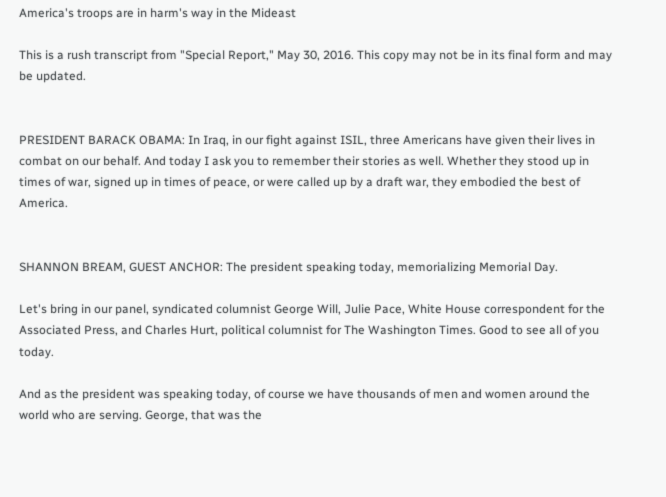America's troops are in harm's way in the Mideast

This is a rush transcript from "Special Report," May 30, 2016. This copy may not be in its final form and may be updated.


PRESIDENT BARACK OBAMA: In Iraq, in our fight against ISIL, three Americans have given their lives in combat on our behalf. And today I ask you to remember their stories as well. Whether they stood up in times of war, signed up in times of peace, or were called up by a draft war, they embodied the best of America.


SHANNON BREAM, GUEST ANCHOR: The president speaking today, memorializing Memorial Day.

Let's bring in our panel, syndicated columnist George Will, Julie Pace, White House correspondent for the Associated Press, and Charles Hurt, political columnist for The Washington Times. Good to see all of you today.

And as the president was speaking today, of course we have thousands of men and women around the world who are serving. George, that was the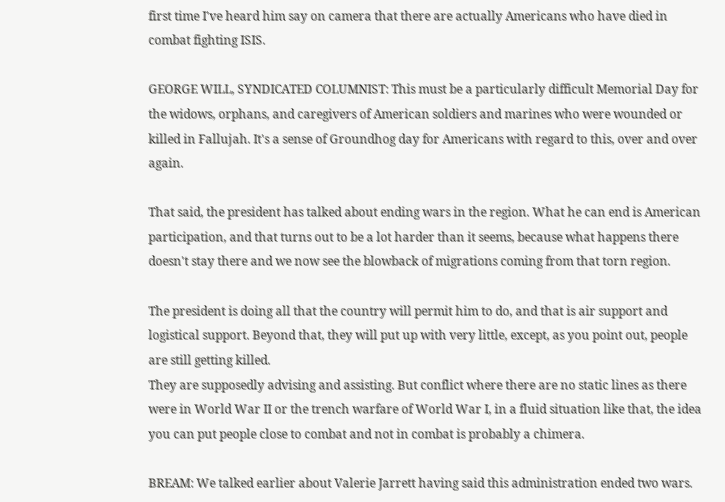first time I've heard him say on camera that there are actually Americans who have died in combat fighting ISIS.

GEORGE WILL, SYNDICATED COLUMNIST: This must be a particularly difficult Memorial Day for the widows, orphans, and caregivers of American soldiers and marines who were wounded or killed in Fallujah. It's a sense of Groundhog day for Americans with regard to this, over and over again.

That said, the president has talked about ending wars in the region. What he can end is American participation, and that turns out to be a lot harder than it seems, because what happens there doesn't stay there and we now see the blowback of migrations coming from that torn region.

The president is doing all that the country will permit him to do, and that is air support and logistical support. Beyond that, they will put up with very little, except, as you point out, people are still getting killed.
They are supposedly advising and assisting. But conflict where there are no static lines as there were in World War II or the trench warfare of World War I, in a fluid situation like that, the idea you can put people close to combat and not in combat is probably a chimera.

BREAM: We talked earlier about Valerie Jarrett having said this administration ended two wars.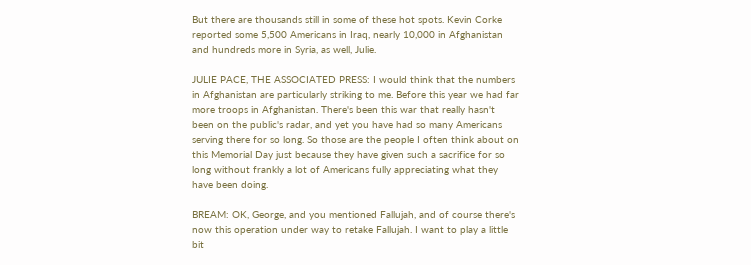But there are thousands still in some of these hot spots. Kevin Corke reported some 5,500 Americans in Iraq, nearly 10,000 in Afghanistan and hundreds more in Syria, as well, Julie.

JULIE PACE, THE ASSOCIATED PRESS: I would think that the numbers in Afghanistan are particularly striking to me. Before this year we had far more troops in Afghanistan. There's been this war that really hasn't been on the public's radar, and yet you have had so many Americans serving there for so long. So those are the people I often think about on this Memorial Day just because they have given such a sacrifice for so long without frankly a lot of Americans fully appreciating what they have been doing.

BREAM: OK, George, and you mentioned Fallujah, and of course there's now this operation under way to retake Fallujah. I want to play a little bit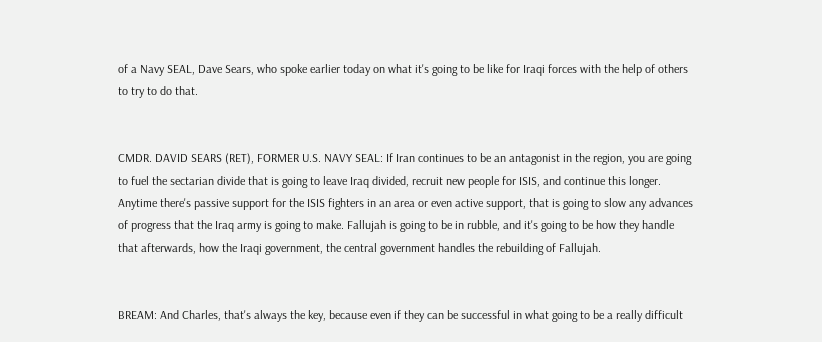of a Navy SEAL, Dave Sears, who spoke earlier today on what it's going to be like for Iraqi forces with the help of others to try to do that.


CMDR. DAVID SEARS (RET), FORMER U.S. NAVY SEAL: If Iran continues to be an antagonist in the region, you are going to fuel the sectarian divide that is going to leave Iraq divided, recruit new people for ISIS, and continue this longer. Anytime there's passive support for the ISIS fighters in an area or even active support, that is going to slow any advances of progress that the Iraq army is going to make. Fallujah is going to be in rubble, and it's going to be how they handle that afterwards, how the Iraqi government, the central government handles the rebuilding of Fallujah.


BREAM: And Charles, that's always the key, because even if they can be successful in what going to be a really difficult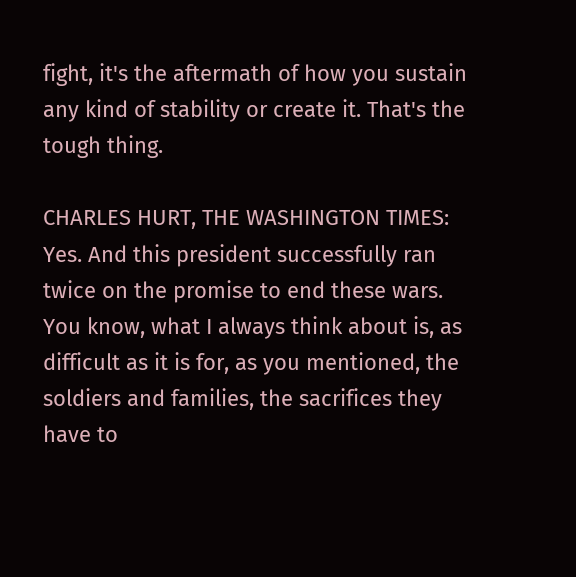fight, it's the aftermath of how you sustain any kind of stability or create it. That's the tough thing.

CHARLES HURT, THE WASHINGTON TIMES: Yes. And this president successfully ran twice on the promise to end these wars. You know, what I always think about is, as difficult as it is for, as you mentioned, the soldiers and families, the sacrifices they have to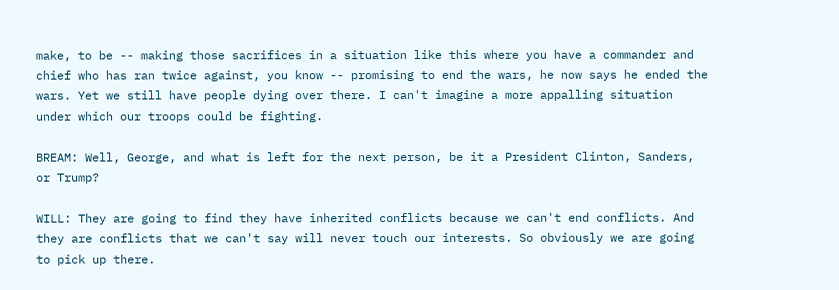make, to be -- making those sacrifices in a situation like this where you have a commander and chief who has ran twice against, you know -- promising to end the wars, he now says he ended the wars. Yet we still have people dying over there. I can't imagine a more appalling situation under which our troops could be fighting.

BREAM: Well, George, and what is left for the next person, be it a President Clinton, Sanders, or Trump?

WILL: They are going to find they have inherited conflicts because we can't end conflicts. And they are conflicts that we can't say will never touch our interests. So obviously we are going to pick up there.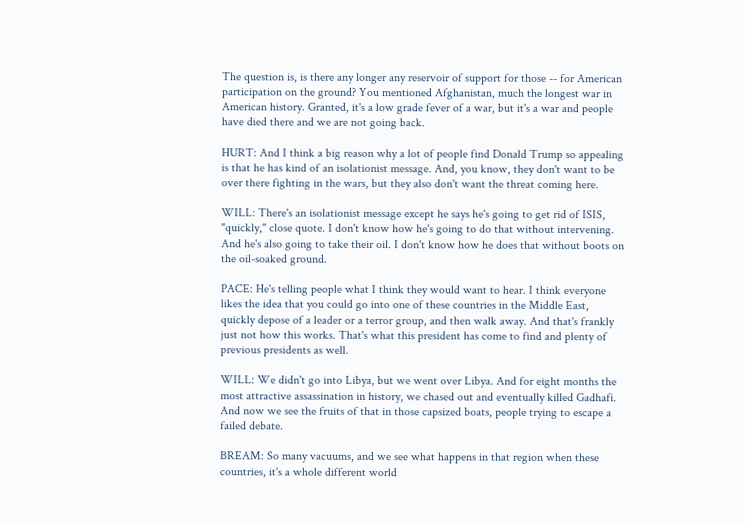The question is, is there any longer any reservoir of support for those -- for American participation on the ground? You mentioned Afghanistan, much the longest war in American history. Granted, it's a low grade fever of a war, but it's a war and people have died there and we are not going back.

HURT: And I think a big reason why a lot of people find Donald Trump so appealing is that he has kind of an isolationist message. And, you know, they don't want to be over there fighting in the wars, but they also don't want the threat coming here.

WILL: There's an isolationist message except he says he's going to get rid of ISIS, "quickly," close quote. I don't know how he's going to do that without intervening. And he's also going to take their oil. I don't know how he does that without boots on the oil-soaked ground.

PACE: He's telling people what I think they would want to hear. I think everyone likes the idea that you could go into one of these countries in the Middle East, quickly depose of a leader or a terror group, and then walk away. And that's frankly just not how this works. That's what this president has come to find and plenty of previous presidents as well.

WILL: We didn't go into Libya, but we went over Libya. And for eight months the most attractive assassination in history, we chased out and eventually killed Gadhafi. And now we see the fruits of that in those capsized boats, people trying to escape a failed debate.

BREAM: So many vacuums, and we see what happens in that region when these countries, it's a whole different world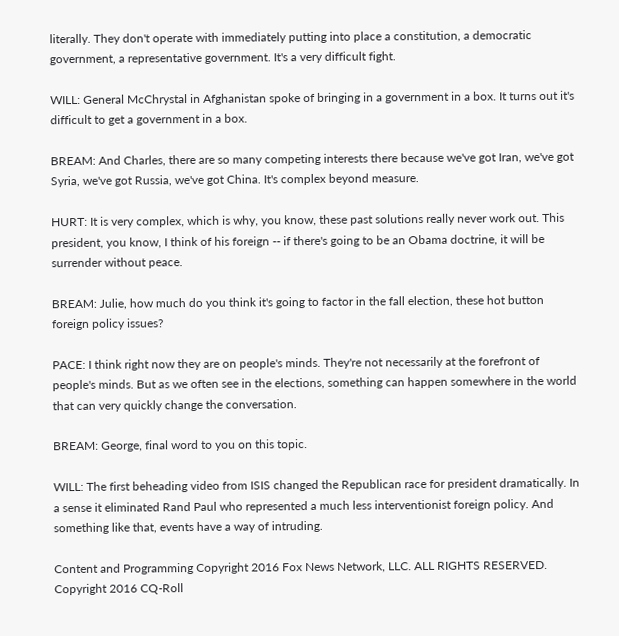literally. They don't operate with immediately putting into place a constitution, a democratic government, a representative government. It's a very difficult fight.

WILL: General McChrystal in Afghanistan spoke of bringing in a government in a box. It turns out it's difficult to get a government in a box.

BREAM: And Charles, there are so many competing interests there because we've got Iran, we've got Syria, we've got Russia, we've got China. It's complex beyond measure.

HURT: It is very complex, which is why, you know, these past solutions really never work out. This president, you know, I think of his foreign -- if there's going to be an Obama doctrine, it will be surrender without peace.

BREAM: Julie, how much do you think it's going to factor in the fall election, these hot button foreign policy issues?

PACE: I think right now they are on people's minds. They're not necessarily at the forefront of people's minds. But as we often see in the elections, something can happen somewhere in the world that can very quickly change the conversation.

BREAM: George, final word to you on this topic.

WILL: The first beheading video from ISIS changed the Republican race for president dramatically. In a sense it eliminated Rand Paul who represented a much less interventionist foreign policy. And something like that, events have a way of intruding.

Content and Programming Copyright 2016 Fox News Network, LLC. ALL RIGHTS RESERVED. Copyright 2016 CQ-Roll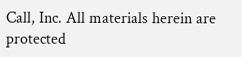Call, Inc. All materials herein are protected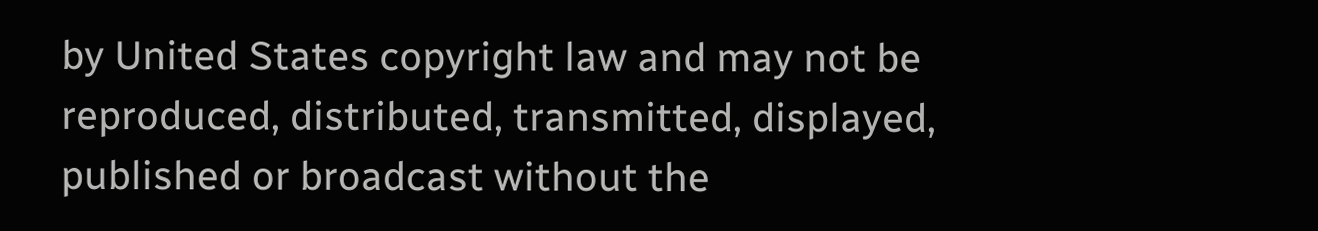by United States copyright law and may not be reproduced, distributed, transmitted, displayed, published or broadcast without the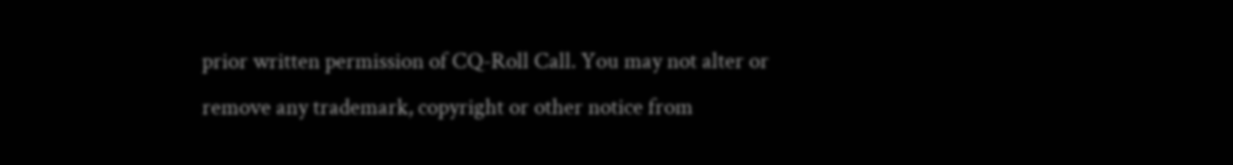prior written permission of CQ-Roll Call. You may not alter or remove any trademark, copyright or other notice from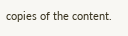copies of the content.